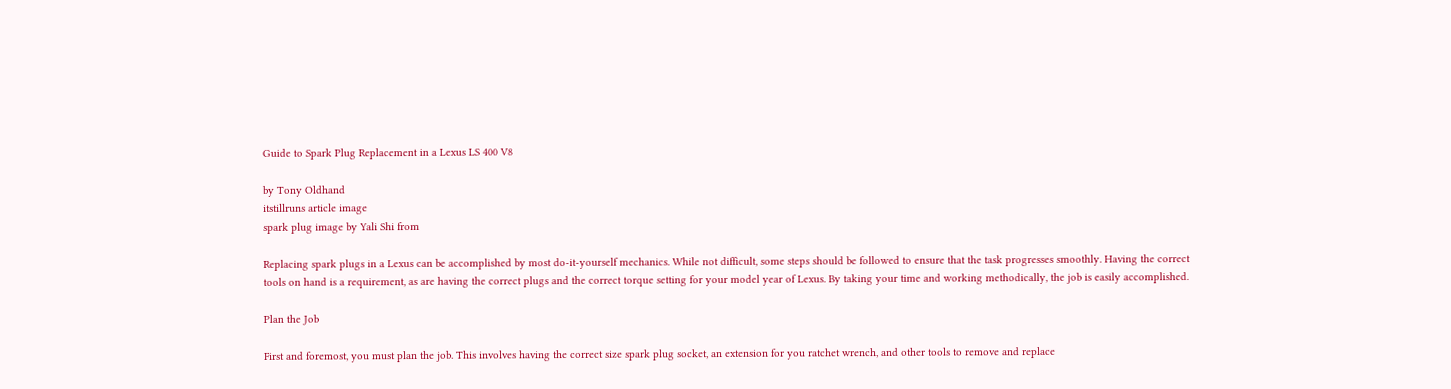Guide to Spark Plug Replacement in a Lexus LS 400 V8

by Tony Oldhand
itstillruns article image
spark plug image by Yali Shi from

Replacing spark plugs in a Lexus can be accomplished by most do-it-yourself mechanics. While not difficult, some steps should be followed to ensure that the task progresses smoothly. Having the correct tools on hand is a requirement, as are having the correct plugs and the correct torque setting for your model year of Lexus. By taking your time and working methodically, the job is easily accomplished.

Plan the Job

First and foremost, you must plan the job. This involves having the correct size spark plug socket, an extension for you ratchet wrench, and other tools to remove and replace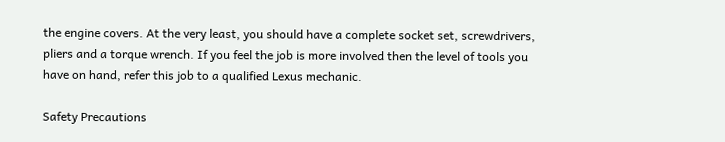the engine covers. At the very least, you should have a complete socket set, screwdrivers, pliers and a torque wrench. If you feel the job is more involved then the level of tools you have on hand, refer this job to a qualified Lexus mechanic.

Safety Precautions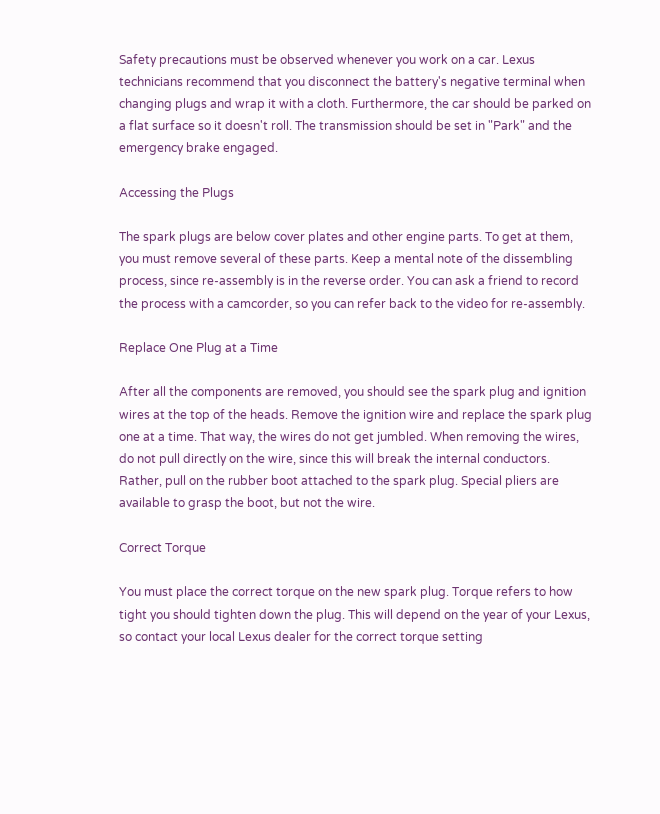Safety precautions must be observed whenever you work on a car. Lexus technicians recommend that you disconnect the battery's negative terminal when changing plugs and wrap it with a cloth. Furthermore, the car should be parked on a flat surface so it doesn't roll. The transmission should be set in "Park" and the emergency brake engaged.

Accessing the Plugs

The spark plugs are below cover plates and other engine parts. To get at them, you must remove several of these parts. Keep a mental note of the dissembling process, since re-assembly is in the reverse order. You can ask a friend to record the process with a camcorder, so you can refer back to the video for re-assembly.

Replace One Plug at a Time

After all the components are removed, you should see the spark plug and ignition wires at the top of the heads. Remove the ignition wire and replace the spark plug one at a time. That way, the wires do not get jumbled. When removing the wires, do not pull directly on the wire, since this will break the internal conductors. Rather, pull on the rubber boot attached to the spark plug. Special pliers are available to grasp the boot, but not the wire.

Correct Torque

You must place the correct torque on the new spark plug. Torque refers to how tight you should tighten down the plug. This will depend on the year of your Lexus, so contact your local Lexus dealer for the correct torque setting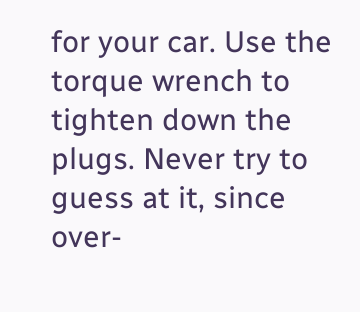for your car. Use the torque wrench to tighten down the plugs. Never try to guess at it, since over-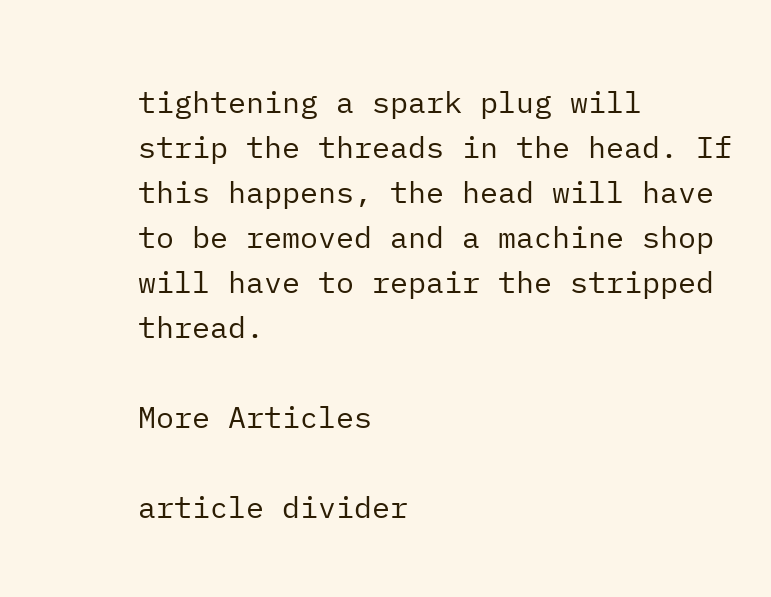tightening a spark plug will strip the threads in the head. If this happens, the head will have to be removed and a machine shop will have to repair the stripped thread.

More Articles

article divider